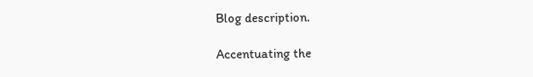Blog description.

Accentuating the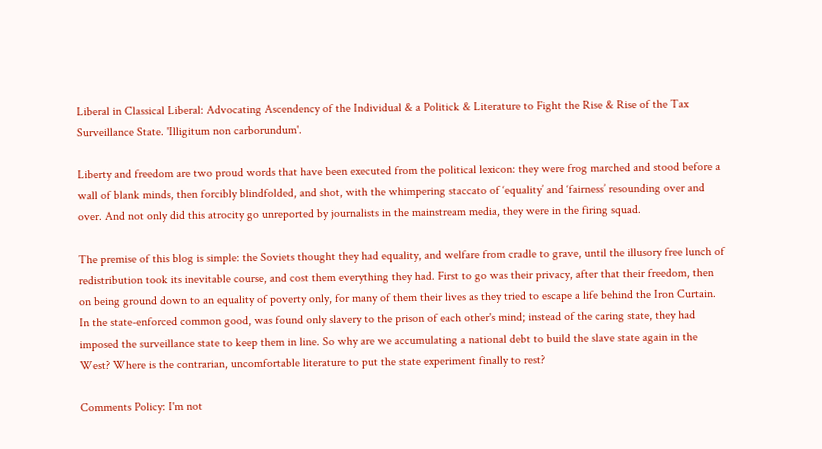Liberal in Classical Liberal: Advocating Ascendency of the Individual & a Politick & Literature to Fight the Rise & Rise of the Tax Surveillance State. 'Illigitum non carborundum'.

Liberty and freedom are two proud words that have been executed from the political lexicon: they were frog marched and stood before a wall of blank minds, then forcibly blindfolded, and shot, with the whimpering staccato of ‘equality’ and ‘fairness’ resounding over and over. And not only did this atrocity go unreported by journalists in the mainstream media, they were in the firing squad.

The premise of this blog is simple: the Soviets thought they had equality, and welfare from cradle to grave, until the illusory free lunch of redistribution took its inevitable course, and cost them everything they had. First to go was their privacy, after that their freedom, then on being ground down to an equality of poverty only, for many of them their lives as they tried to escape a life behind the Iron Curtain. In the state-enforced common good, was found only slavery to the prison of each other's mind; instead of the caring state, they had imposed the surveillance state to keep them in line. So why are we accumulating a national debt to build the slave state again in the West? Where is the contrarian, uncomfortable literature to put the state experiment finally to rest?

Comments Policy: I'm not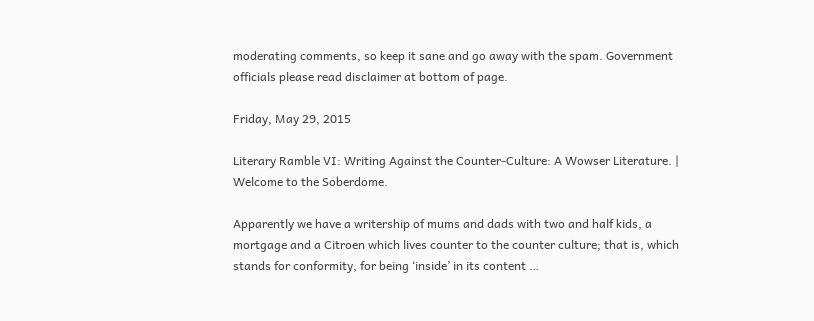moderating comments, so keep it sane and go away with the spam. Government officials please read disclaimer at bottom of page.

Friday, May 29, 2015

Literary Ramble VI: Writing Against the Counter-Culture: A Wowser Literature. | Welcome to the Soberdome.

Apparently we have a writership of mums and dads with two and half kids, a mortgage and a Citroen which lives counter to the counter culture; that is, which stands for conformity, for being ‘inside’ in its content …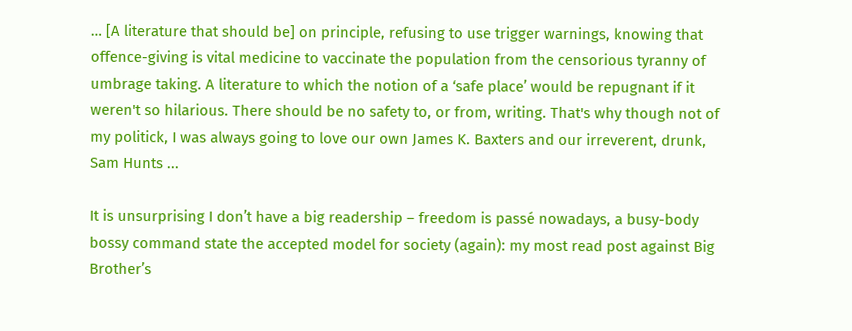… [A literature that should be] on principle, refusing to use trigger warnings, knowing that offence-giving is vital medicine to vaccinate the population from the censorious tyranny of umbrage taking. A literature to which the notion of a ‘safe place’ would be repugnant if it weren't so hilarious. There should be no safety to, or from, writing. That's why though not of my politick, I was always going to love our own James K. Baxters and our irreverent, drunk, Sam Hunts ...

It is unsurprising I don’t have a big readership – freedom is passé nowadays, a busy-body bossy command state the accepted model for society (again): my most read post against Big Brother’s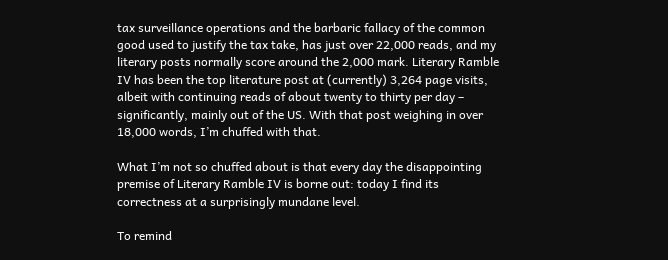tax surveillance operations and the barbaric fallacy of the common good used to justify the tax take, has just over 22,000 reads, and my literary posts normally score around the 2,000 mark. Literary Ramble IV has been the top literature post at (currently) 3,264 page visits, albeit with continuing reads of about twenty to thirty per day – significantly, mainly out of the US. With that post weighing in over 18,000 words, I’m chuffed with that.

What I’m not so chuffed about is that every day the disappointing premise of Literary Ramble IV is borne out: today I find its correctness at a surprisingly mundane level.

To remind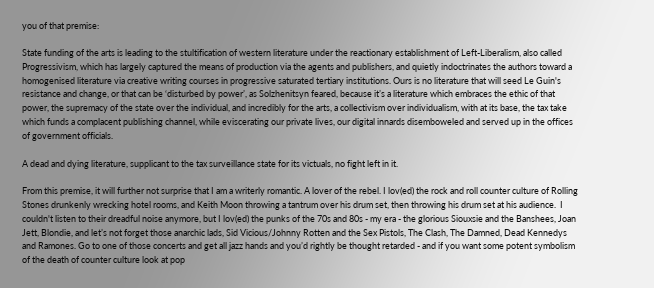you of that premise:

State funding of the arts is leading to the stultification of western literature under the reactionary establishment of Left-Liberalism, also called Progressivism, which has largely captured the means of production via the agents and publishers, and quietly indoctrinates the authors toward a homogenised literature via creative writing courses in progressive saturated tertiary institutions. Ours is no literature that will seed Le Guin's resistance and change, or that can be ‘disturbed by power’, as Solzhenitsyn feared, because it’s a literature which embraces the ethic of that power, the supremacy of the state over the individual, and incredibly for the arts, a collectivism over individualism, with at its base, the tax take which funds a complacent publishing channel, while eviscerating our private lives, our digital innards disemboweled and served up in the offices of government officials.

A dead and dying literature, supplicant to the tax surveillance state for its victuals, no fight left in it.

From this premise, it will further not surprise that I am a writerly romantic. A lover of the rebel. I lov(ed) the rock and roll counter culture of Rolling Stones drunkenly wrecking hotel rooms, and Keith Moon throwing a tantrum over his drum set, then throwing his drum set at his audience.  I couldn't listen to their dreadful noise anymore, but I lov(ed) the punks of the 70s and 80s - my era - the glorious Siouxsie and the Banshees, Joan Jett, Blondie, and let’s not forget those anarchic lads, Sid Vicious/Johnny Rotten and the Sex Pistols, The Clash, The Damned, Dead Kennedys and Ramones. Go to one of those concerts and get all jazz hands and you’d rightly be thought retarded - and if you want some potent symbolism of the death of counter culture look at pop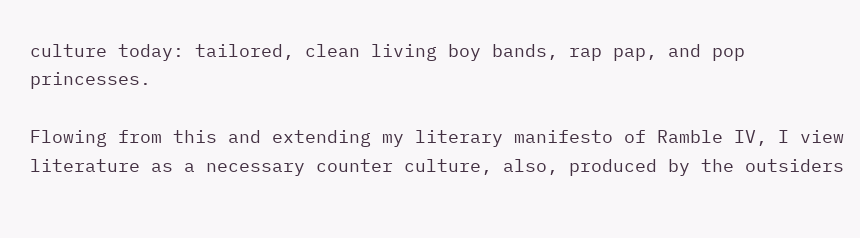culture today: tailored, clean living boy bands, rap pap, and pop princesses.

Flowing from this and extending my literary manifesto of Ramble IV, I view literature as a necessary counter culture, also, produced by the outsiders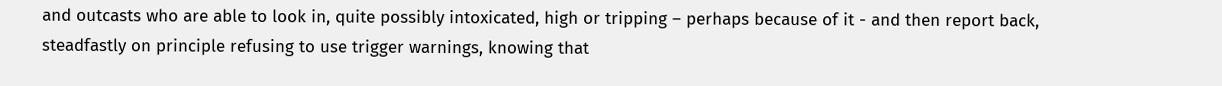and outcasts who are able to look in, quite possibly intoxicated, high or tripping – perhaps because of it - and then report back, steadfastly on principle refusing to use trigger warnings, knowing that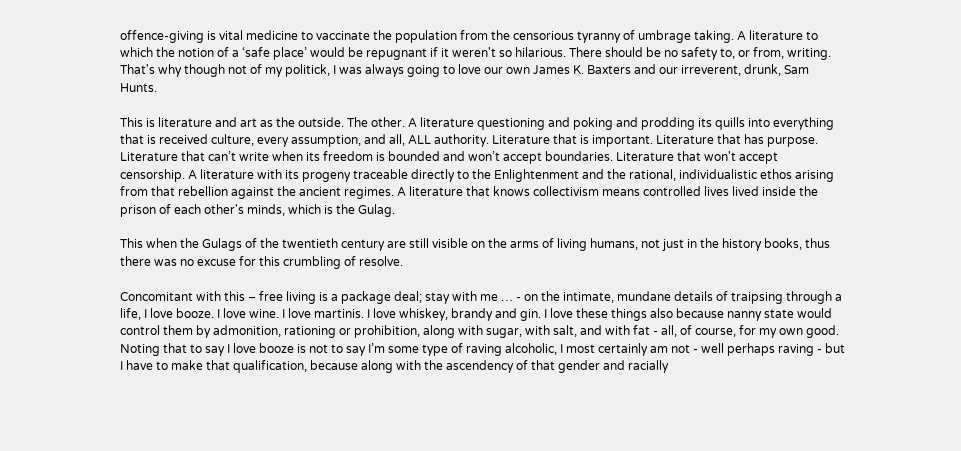offence-giving is vital medicine to vaccinate the population from the censorious tyranny of umbrage taking. A literature to which the notion of a ‘safe place’ would be repugnant if it weren't so hilarious. There should be no safety to, or from, writing. That's why though not of my politick, I was always going to love our own James K. Baxters and our irreverent, drunk, Sam Hunts.

This is literature and art as the outside. The other. A literature questioning and poking and prodding its quills into everything that is received culture, every assumption, and all, ALL authority. Literature that is important. Literature that has purpose. Literature that can’t write when its freedom is bounded and won’t accept boundaries. Literature that won't accept censorship. A literature with its progeny traceable directly to the Enlightenment and the rational, individualistic ethos arising from that rebellion against the ancient regimes. A literature that knows collectivism means controlled lives lived inside the prison of each other's minds, which is the Gulag.

This when the Gulags of the twentieth century are still visible on the arms of living humans, not just in the history books, thus there was no excuse for this crumbling of resolve.

Concomitant with this – free living is a package deal; stay with me … - on the intimate, mundane details of traipsing through a life, I love booze. I love wine. I love martinis. I love whiskey, brandy and gin. I love these things also because nanny state would control them by admonition, rationing or prohibition, along with sugar, with salt, and with fat - all, of course, for my own good. Noting that to say I love booze is not to say I’m some type of raving alcoholic, I most certainly am not - well perhaps raving - but I have to make that qualification, because along with the ascendency of that gender and racially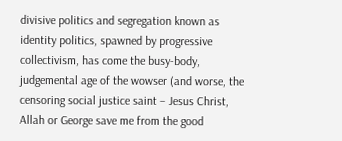divisive politics and segregation known as identity politics, spawned by progressive collectivism, has come the busy-body, judgemental age of the wowser (and worse, the censoring social justice saint – Jesus Christ, Allah or George save me from the good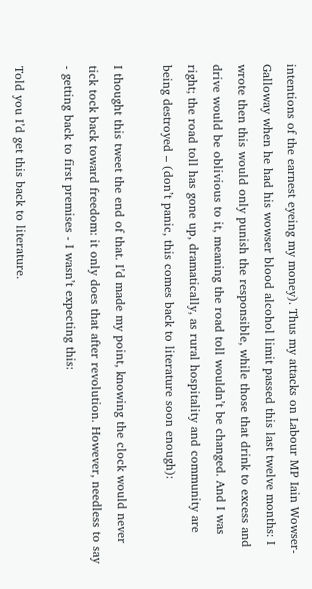intentions of the earnest eyeing my money). Thus my attacks on Labour MP Iain Wowser-Galloway when he had his wowser blood alcohol limit passed this last twelve months: I wrote then this would only punish the responsible, while those that drink to excess and drive would be oblivious to it, meaning the road toll wouldn’t be changed. And I was right; the road toll has gone up, dramatically, as rural hospitality and community are being destroyed – (don’t panic, this comes back to literature soon enough):

I thought this tweet the end of that. I’d made my point, knowing the clock would never tick tock back toward freedom: it only does that after revolution. However, needless to say - getting back to first premises - I wasn’t expecting this:

Told you I’d get this back to literature.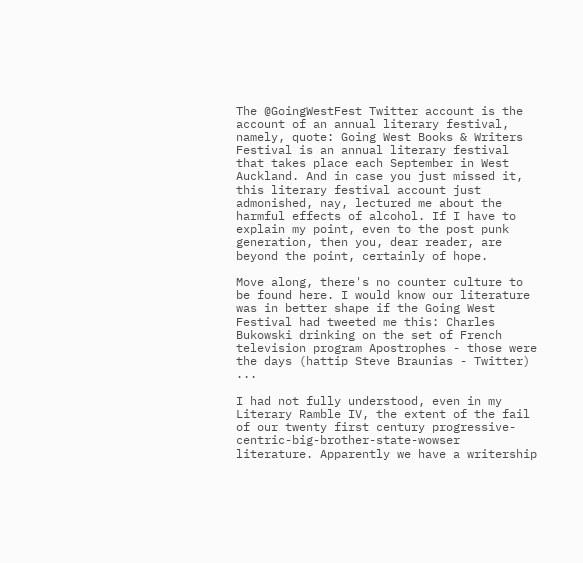The @GoingWestFest Twitter account is the account of an annual literary festival, namely, quote: Going West Books & Writers Festival is an annual literary festival that takes place each September in West Auckland. And in case you just missed it, this literary festival account just admonished, nay, lectured me about the harmful effects of alcohol. If I have to explain my point, even to the post punk generation, then you, dear reader, are beyond the point, certainly of hope.

Move along, there's no counter culture to be found here. I would know our literature was in better shape if the Going West Festival had tweeted me this: Charles Bukowski drinking on the set of French television program Apostrophes - those were the days (hattip Steve Braunias - Twitter) ...

I had not fully understood, even in my Literary Ramble IV, the extent of the fail of our twenty first century progressive-centric-big-brother-state-wowser literature. Apparently we have a writership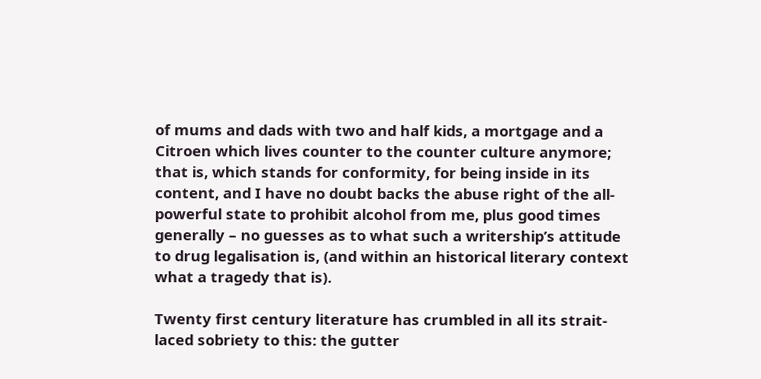of mums and dads with two and half kids, a mortgage and a Citroen which lives counter to the counter culture anymore; that is, which stands for conformity, for being inside in its content, and I have no doubt backs the abuse right of the all-powerful state to prohibit alcohol from me, plus good times generally – no guesses as to what such a writership’s attitude to drug legalisation is, (and within an historical literary context what a tragedy that is).

Twenty first century literature has crumbled in all its strait-laced sobriety to this: the gutter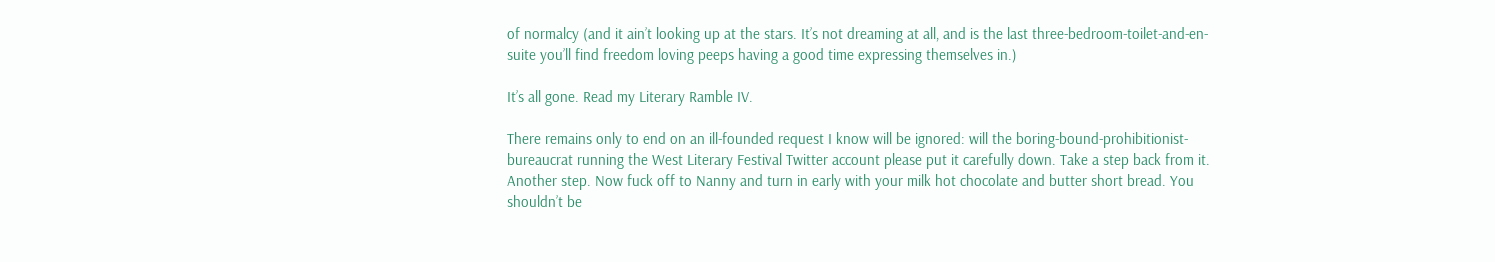of normalcy (and it ain’t looking up at the stars. It’s not dreaming at all, and is the last three-bedroom-toilet-and-en-suite you’ll find freedom loving peeps having a good time expressing themselves in.)

It’s all gone. Read my Literary Ramble IV.

There remains only to end on an ill-founded request I know will be ignored: will the boring-bound-prohibitionist-bureaucrat running the West Literary Festival Twitter account please put it carefully down. Take a step back from it. Another step. Now fuck off to Nanny and turn in early with your milk hot chocolate and butter short bread. You shouldn’t be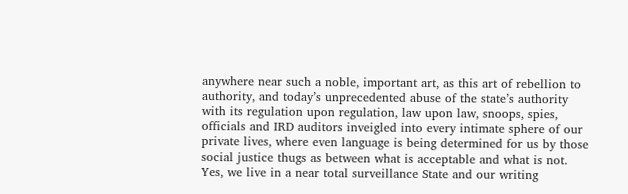anywhere near such a noble, important art, as this art of rebellion to authority, and today’s unprecedented abuse of the state’s authority with its regulation upon regulation, law upon law, snoops, spies, officials and IRD auditors inveigled into every intimate sphere of our private lives, where even language is being determined for us by those social justice thugs as between what is acceptable and what is not. Yes, we live in a near total surveillance State and our writing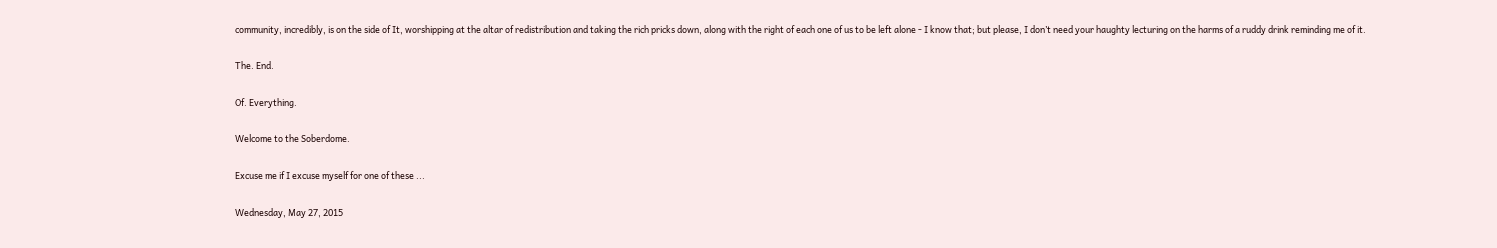community, incredibly, is on the side of It, worshipping at the altar of redistribution and taking the rich pricks down, along with the right of each one of us to be left alone - I know that; but please, I don’t need your haughty lecturing on the harms of a ruddy drink reminding me of it.

The. End.

Of. Everything.

Welcome to the Soberdome.

Excuse me if I excuse myself for one of these ...

Wednesday, May 27, 2015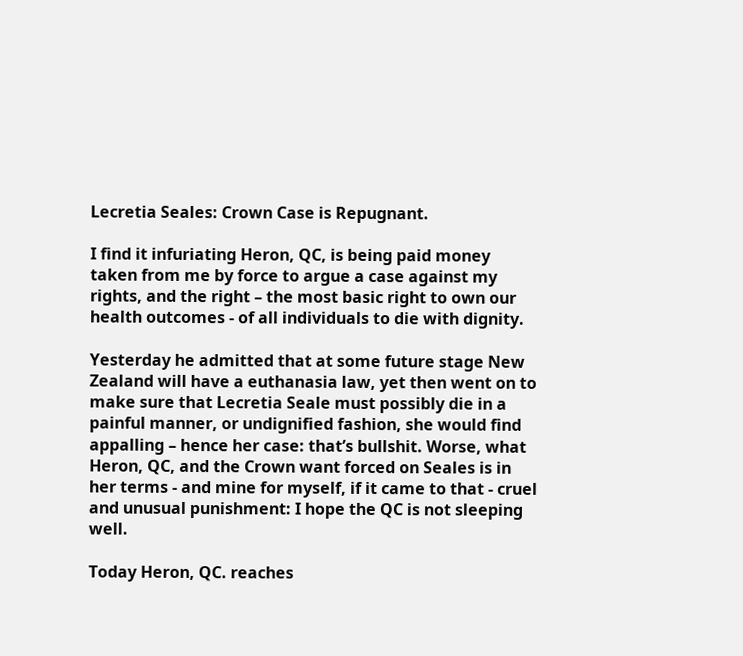Lecretia Seales: Crown Case is Repugnant.

I find it infuriating Heron, QC, is being paid money taken from me by force to argue a case against my rights, and the right – the most basic right to own our health outcomes - of all individuals to die with dignity.

Yesterday he admitted that at some future stage New Zealand will have a euthanasia law, yet then went on to make sure that Lecretia Seale must possibly die in a painful manner, or undignified fashion, she would find appalling – hence her case: that’s bullshit. Worse, what Heron, QC, and the Crown want forced on Seales is in her terms - and mine for myself, if it came to that - cruel and unusual punishment: I hope the QC is not sleeping well.

Today Heron, QC. reaches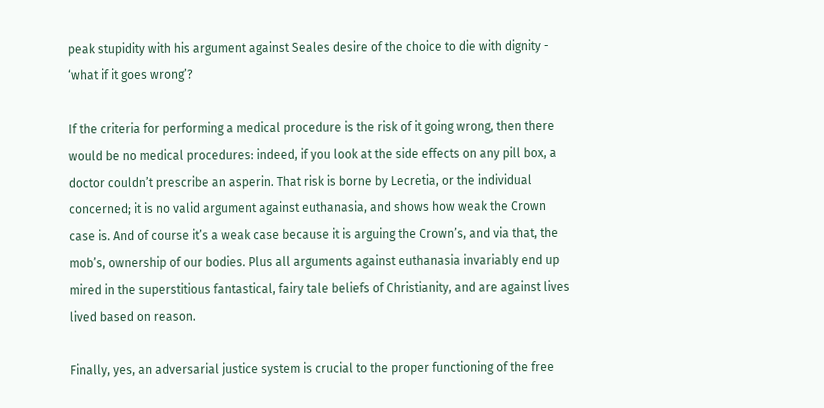peak stupidity with his argument against Seales desire of the choice to die with dignity - ‘what if it goes wrong’?

If the criteria for performing a medical procedure is the risk of it going wrong, then there would be no medical procedures: indeed, if you look at the side effects on any pill box, a doctor couldn’t prescribe an asperin. That risk is borne by Lecretia, or the individual concerned; it is no valid argument against euthanasia, and shows how weak the Crown case is. And of course it’s a weak case because it is arguing the Crown’s, and via that, the mob’s, ownership of our bodies. Plus all arguments against euthanasia invariably end up mired in the superstitious fantastical, fairy tale beliefs of Christianity, and are against lives lived based on reason.

Finally, yes, an adversarial justice system is crucial to the proper functioning of the free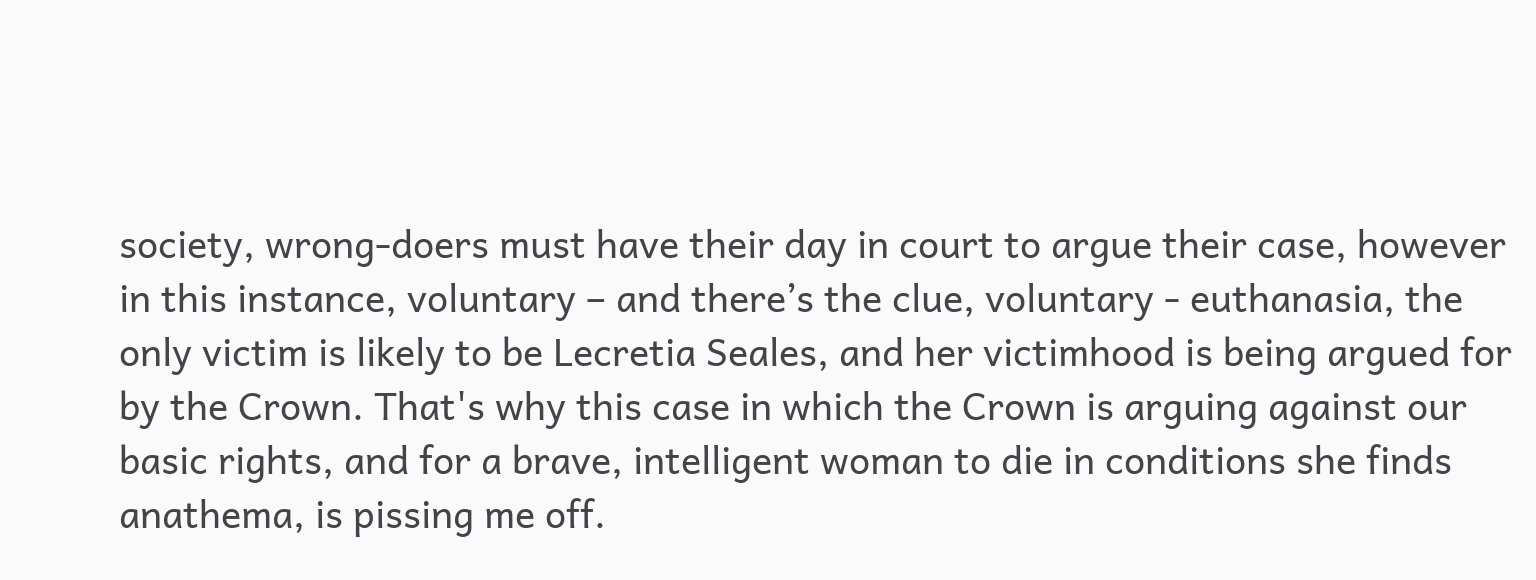society, wrong-doers must have their day in court to argue their case, however in this instance, voluntary – and there’s the clue, voluntary - euthanasia, the only victim is likely to be Lecretia Seales, and her victimhood is being argued for by the Crown. That's why this case in which the Crown is arguing against our basic rights, and for a brave, intelligent woman to die in conditions she finds anathema, is pissing me off.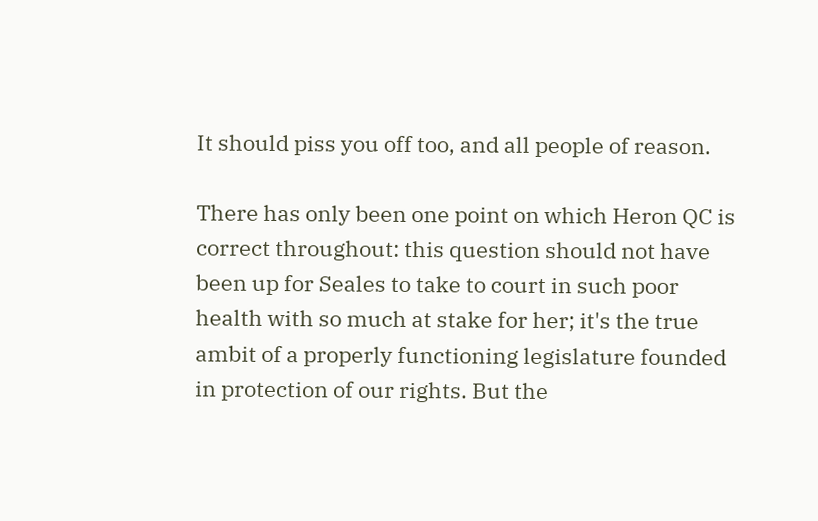It should piss you off too, and all people of reason.

There has only been one point on which Heron QC is correct throughout: this question should not have been up for Seales to take to court in such poor health with so much at stake for her; it's the true ambit of a properly functioning legislature founded in protection of our rights. But the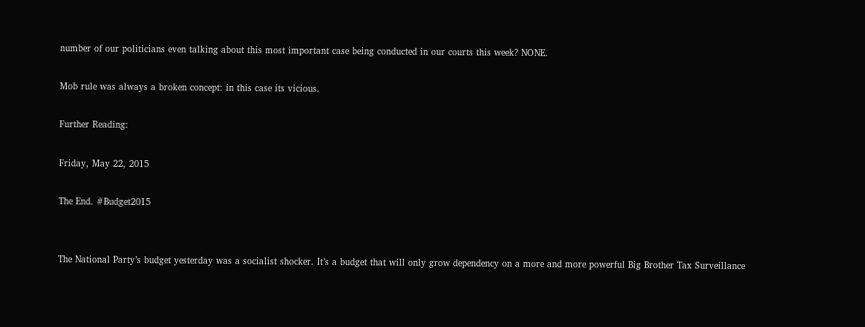number of our politicians even talking about this most important case being conducted in our courts this week? NONE.

Mob rule was always a broken concept: in this case its vicious.

Further Reading:

Friday, May 22, 2015

The End. #Budget2015


The National Party’s budget yesterday was a socialist shocker. It’s a budget that will only grow dependency on a more and more powerful Big Brother Tax Surveillance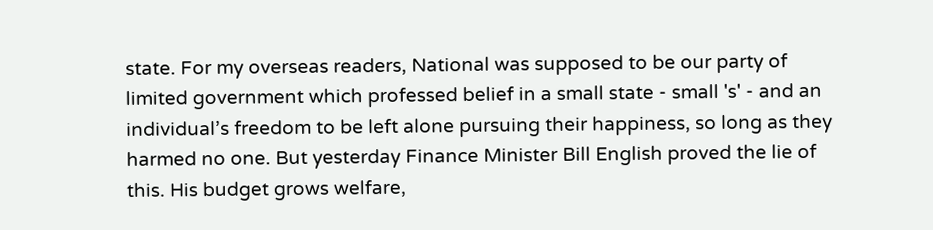state. For my overseas readers, National was supposed to be our party of limited government which professed belief in a small state - small 's' - and an individual’s freedom to be left alone pursuing their happiness, so long as they harmed no one. But yesterday Finance Minister Bill English proved the lie of this. His budget grows welfare,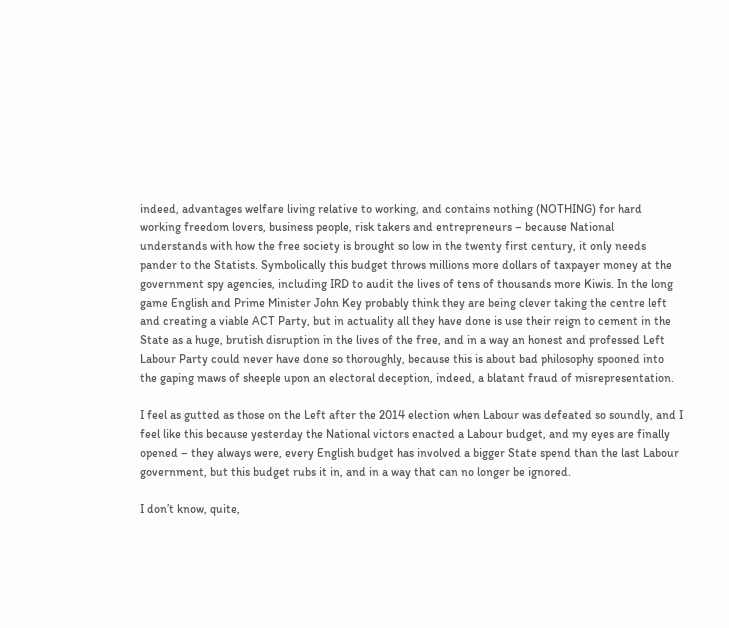indeed, advantages welfare living relative to working, and contains nothing (NOTHING) for hard working freedom lovers, business people, risk takers and entrepreneurs – because National understands with how the free society is brought so low in the twenty first century, it only needs pander to the Statists. Symbolically this budget throws millions more dollars of taxpayer money at the government spy agencies, including IRD to audit the lives of tens of thousands more Kiwis. In the long game English and Prime Minister John Key probably think they are being clever taking the centre left and creating a viable ACT Party, but in actuality all they have done is use their reign to cement in the State as a huge, brutish disruption in the lives of the free, and in a way an honest and professed Left Labour Party could never have done so thoroughly, because this is about bad philosophy spooned into the gaping maws of sheeple upon an electoral deception, indeed, a blatant fraud of misrepresentation.

I feel as gutted as those on the Left after the 2014 election when Labour was defeated so soundly, and I feel like this because yesterday the National victors enacted a Labour budget, and my eyes are finally opened – they always were, every English budget has involved a bigger State spend than the last Labour government, but this budget rubs it in, and in a way that can no longer be ignored.

I don’t know, quite,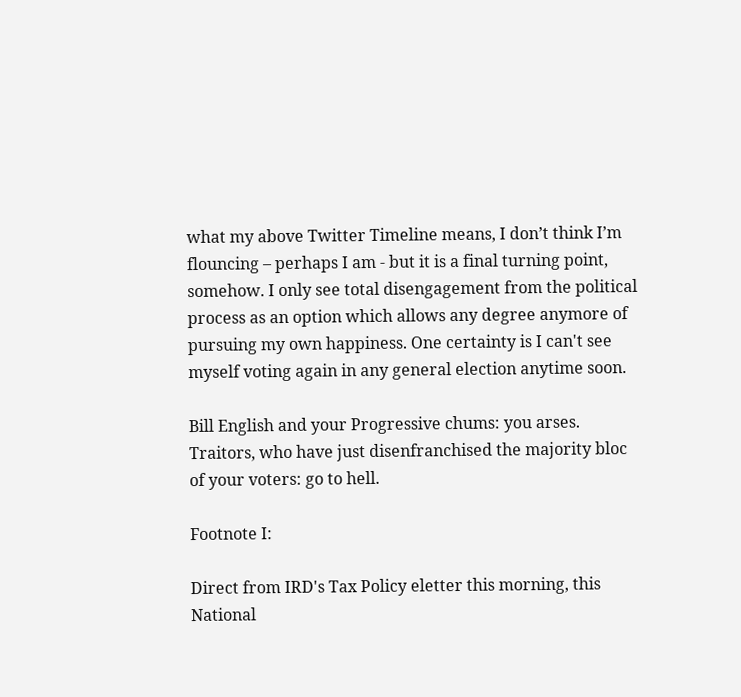what my above Twitter Timeline means, I don’t think I’m flouncing – perhaps I am - but it is a final turning point, somehow. I only see total disengagement from the political process as an option which allows any degree anymore of pursuing my own happiness. One certainty is I can't see myself voting again in any general election anytime soon.

Bill English and your Progressive chums: you arses. Traitors, who have just disenfranchised the majority bloc of your voters: go to hell.

Footnote I:

Direct from IRD's Tax Policy eletter this morning, this National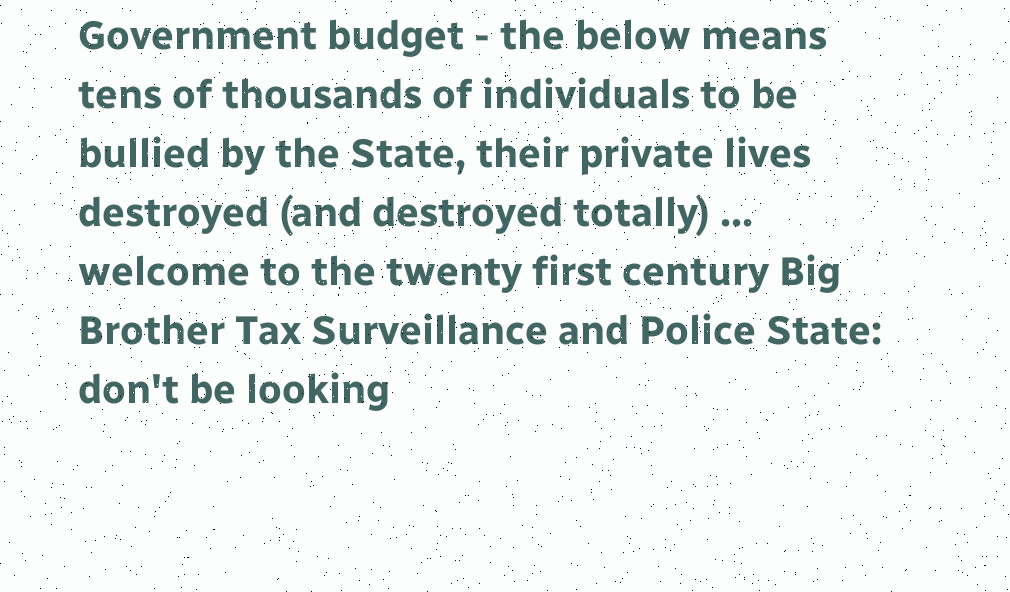Government budget - the below means tens of thousands of individuals to be bullied by the State, their private lives destroyed (and destroyed totally) ... welcome to the twenty first century Big Brother Tax Surveillance and Police State: don't be looking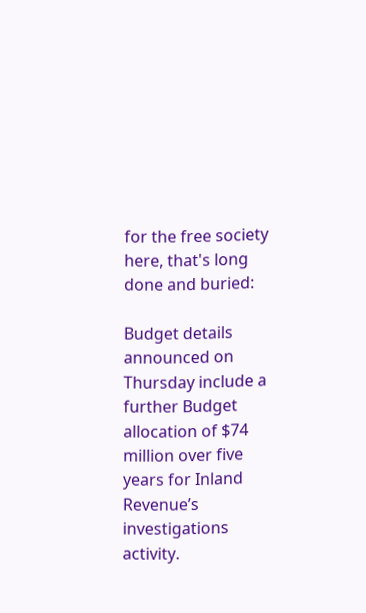for the free society here, that's long done and buried:

Budget details announced on Thursday include a further Budget allocation of $74 million over five years for Inland Revenue’s investigations activity.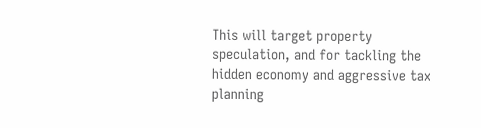This will target property speculation, and for tackling the hidden economy and aggressive tax planning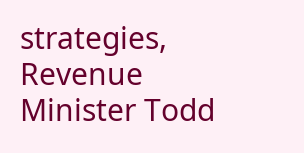strategies, Revenue Minister Todd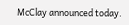McClay announced today.